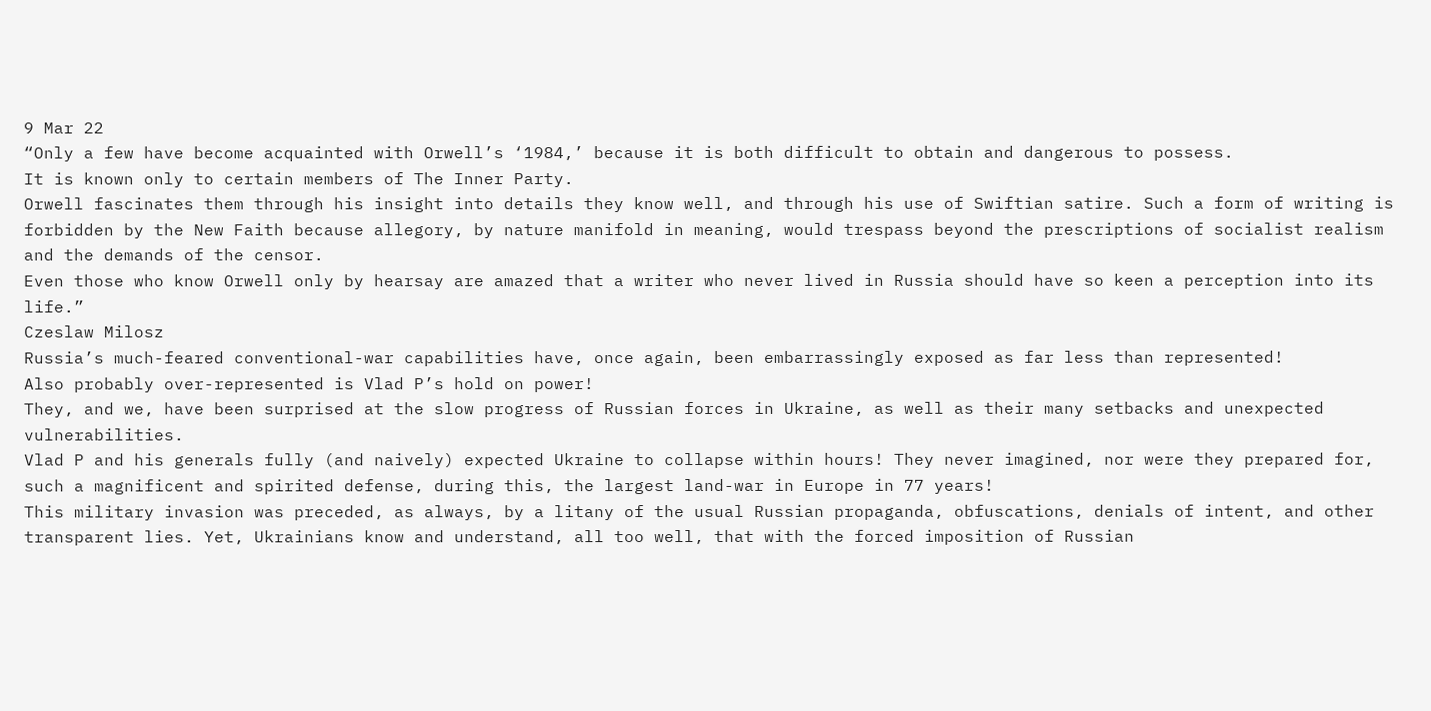9 Mar 22
“Only a few have become acquainted with Orwell’s ‘1984,’ because it is both difficult to obtain and dangerous to possess.
It is known only to certain members of The Inner Party.
Orwell fascinates them through his insight into details they know well, and through his use of Swiftian satire. Such a form of writing is forbidden by the New Faith because allegory, by nature manifold in meaning, would trespass beyond the prescriptions of socialist realism and the demands of the censor.
Even those who know Orwell only by hearsay are amazed that a writer who never lived in Russia should have so keen a perception into its life.”
Czeslaw Milosz
Russia’s much-feared conventional-war capabilities have, once again, been embarrassingly exposed as far less than represented!
Also probably over-represented is Vlad P’s hold on power!
They, and we, have been surprised at the slow progress of Russian forces in Ukraine, as well as their many setbacks and unexpected vulnerabilities.
Vlad P and his generals fully (and naively) expected Ukraine to collapse within hours! They never imagined, nor were they prepared for, such a magnificent and spirited defense, during this, the largest land-war in Europe in 77 years!
This military invasion was preceded, as always, by a litany of the usual Russian propaganda, obfuscations, denials of intent, and other transparent lies. Yet, Ukrainians know and understand, all too well, that with the forced imposition of Russian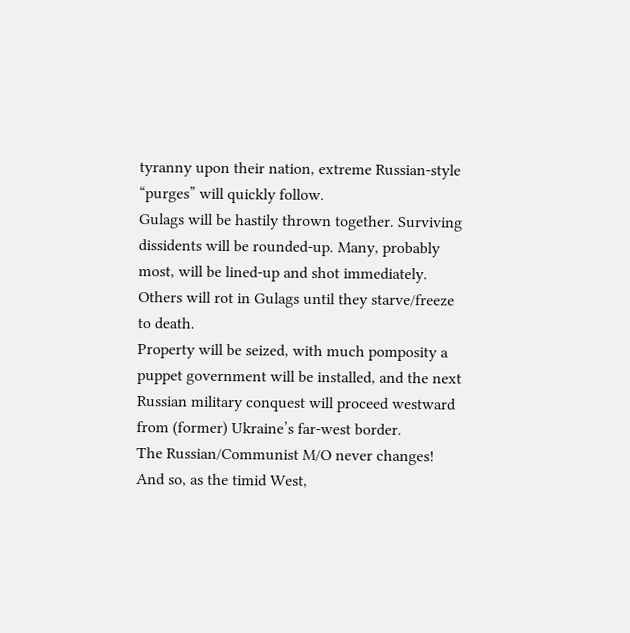tyranny upon their nation, extreme Russian-style “purges” will quickly follow.
Gulags will be hastily thrown together. Surviving dissidents will be rounded-up. Many, probably most, will be lined-up and shot immediately. Others will rot in Gulags until they starve/freeze to death.
Property will be seized, with much pomposity a puppet government will be installed, and the next Russian military conquest will proceed westward from (former) Ukraine’s far-west border.
The Russian/Communist M/O never changes!
And so, as the timid West,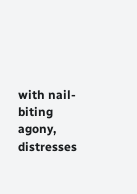with nail-biting agony, distresses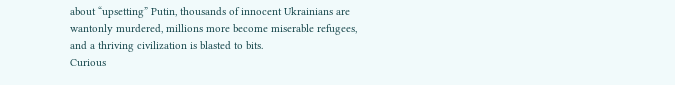about “upsetting” Putin, thousands of innocent Ukrainians are wantonly murdered, millions more become miserable refugees, and a thriving civilization is blasted to bits.
Curious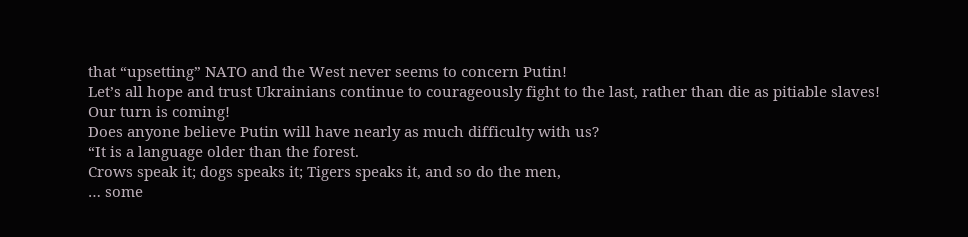that “upsetting” NATO and the West never seems to concern Putin!
Let’s all hope and trust Ukrainians continue to courageously fight to the last, rather than die as pitiable slaves!
Our turn is coming!
Does anyone believe Putin will have nearly as much difficulty with us?
“It is a language older than the forest.
Crows speak it; dogs speaks it; Tigers speaks it, and so do the men,
… some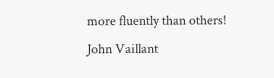more fluently than others!
John Vaillant